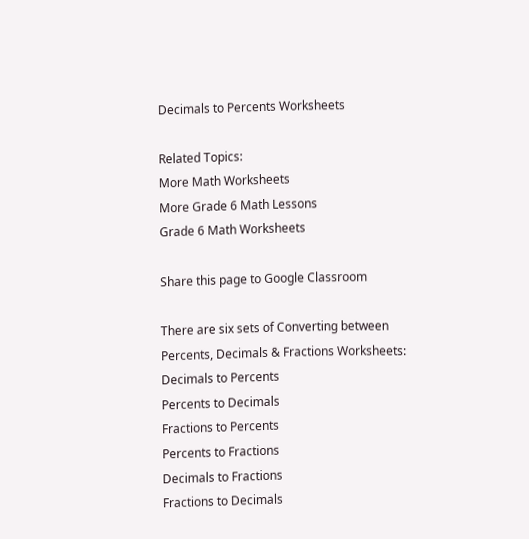Decimals to Percents Worksheets

Related Topics:
More Math Worksheets
More Grade 6 Math Lessons
Grade 6 Math Worksheets

Share this page to Google Classroom

There are six sets of Converting between Percents, Decimals & Fractions Worksheets:
Decimals to Percents
Percents to Decimals
Fractions to Percents
Percents to Fractions
Decimals to Fractions
Fractions to Decimals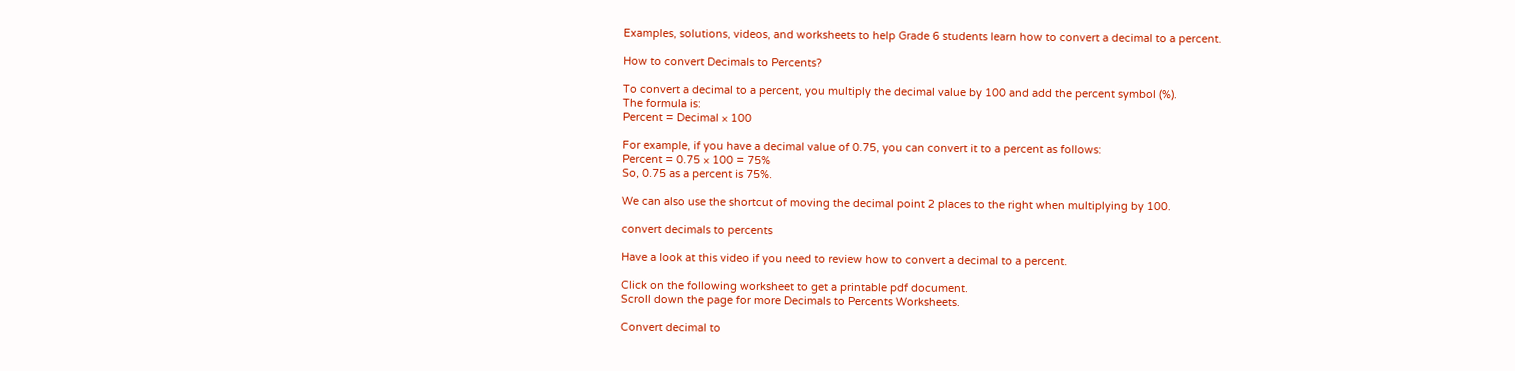Examples, solutions, videos, and worksheets to help Grade 6 students learn how to convert a decimal to a percent.

How to convert Decimals to Percents?

To convert a decimal to a percent, you multiply the decimal value by 100 and add the percent symbol (%).
The formula is:
Percent = Decimal × 100

For example, if you have a decimal value of 0.75, you can convert it to a percent as follows:
Percent = 0.75 × 100 = 75%
So, 0.75 as a percent is 75%.

We can also use the shortcut of moving the decimal point 2 places to the right when multiplying by 100.

convert decimals to percents

Have a look at this video if you need to review how to convert a decimal to a percent.

Click on the following worksheet to get a printable pdf document.
Scroll down the page for more Decimals to Percents Worksheets.

Convert decimal to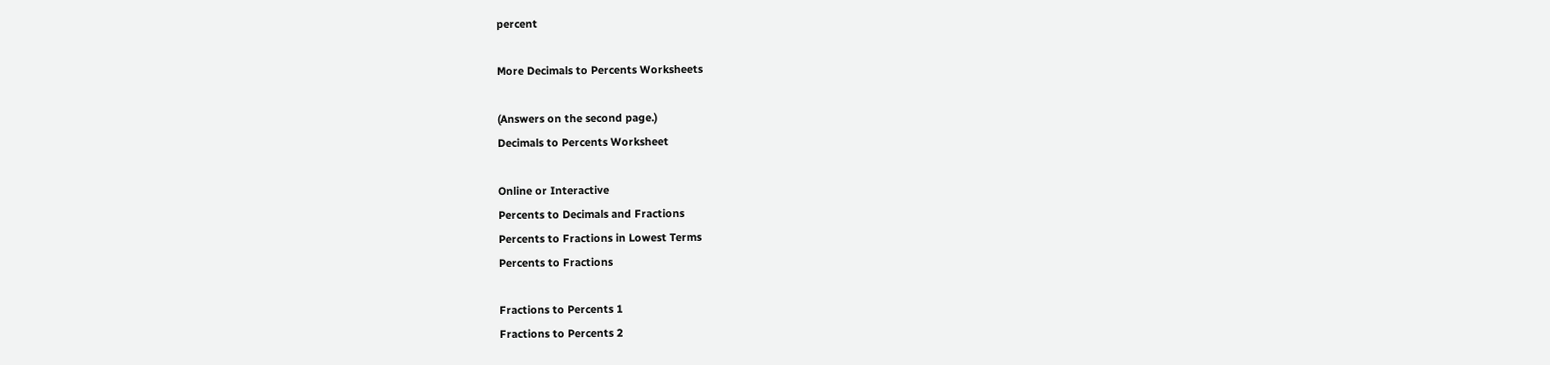percent

More Decimals to Percents Worksheets

(Answers on the second page.)
Decimals to Percents Worksheet

Online or Interactive
Percents to Decimals and Fractions
Percents to Fractions in Lowest Terms
Percents to Fractions

Fractions to Percents 1
Fractions to Percents 2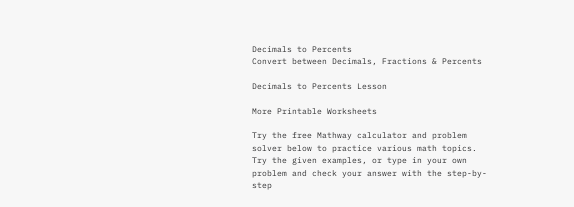Decimals to Percents
Convert between Decimals, Fractions & Percents

Decimals to Percents Lesson

More Printable Worksheets

Try the free Mathway calculator and problem solver below to practice various math topics. Try the given examples, or type in your own problem and check your answer with the step-by-step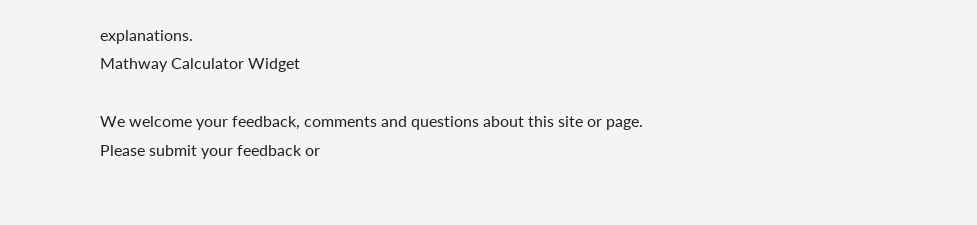explanations.
Mathway Calculator Widget

We welcome your feedback, comments and questions about this site or page. Please submit your feedback or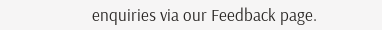enquiries via our Feedback page.